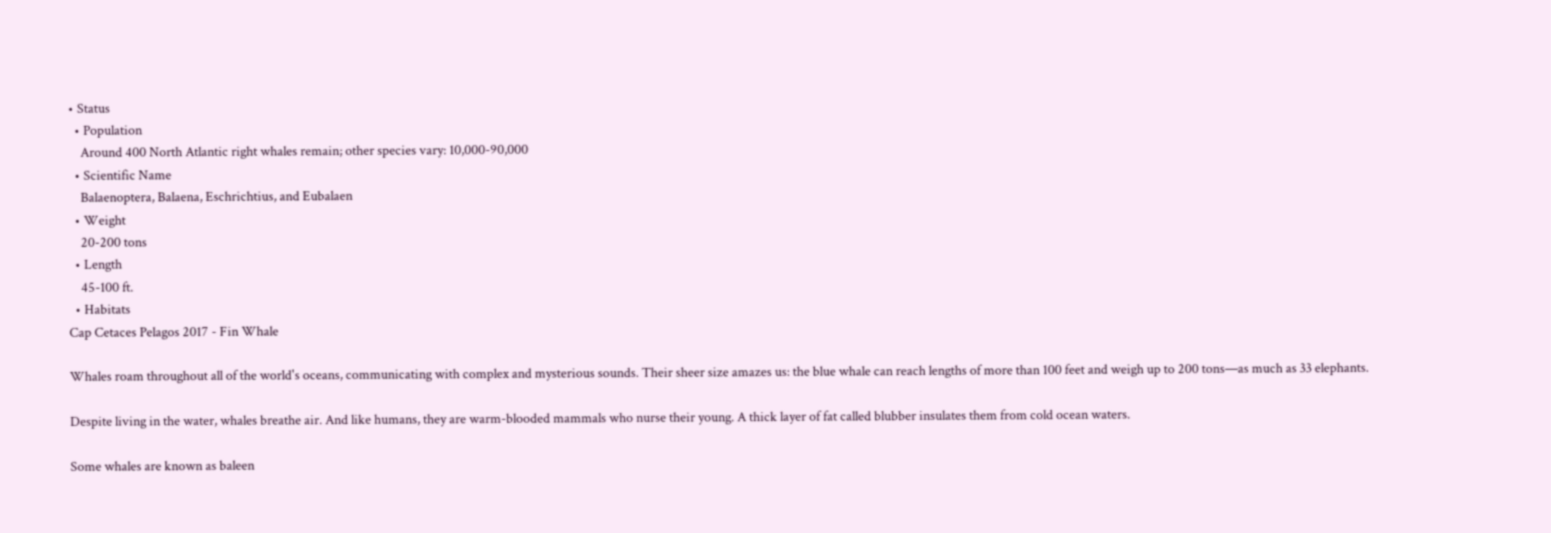• Status
  • Population
    Around 400 North Atlantic right whales remain; other species vary: 10,000-90,000
  • Scientific Name
    Balaenoptera, Balaena, Eschrichtius, and Eubalaen
  • Weight
    20-200 tons
  • Length
    45-100 ft.
  • Habitats
Cap Cetaces Pelagos 2017 - Fin Whale

Whales roam throughout all of the world's oceans, communicating with complex and mysterious sounds. Their sheer size amazes us: the blue whale can reach lengths of more than 100 feet and weigh up to 200 tons—as much as 33 elephants.

Despite living in the water, whales breathe air. And like humans, they are warm-blooded mammals who nurse their young. A thick layer of fat called blubber insulates them from cold ocean waters.

Some whales are known as baleen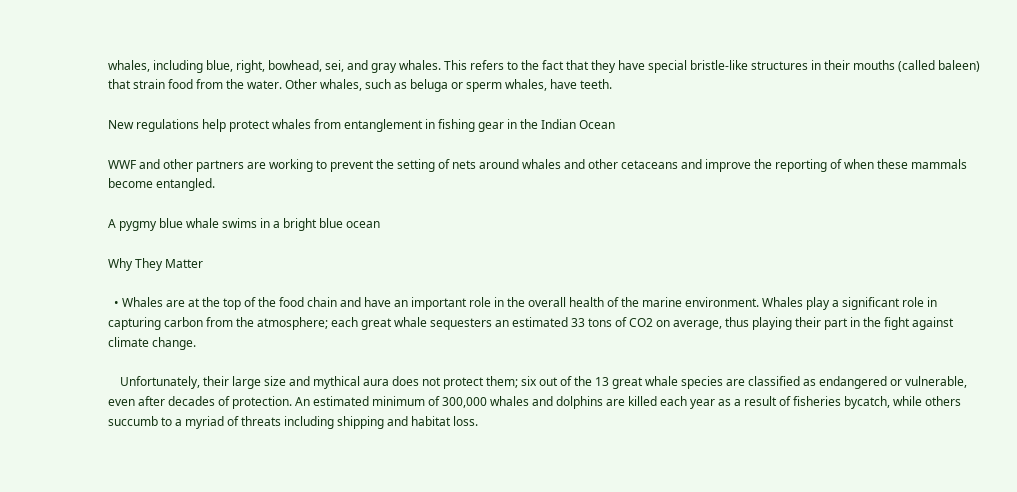whales, including blue, right, bowhead, sei, and gray whales. This refers to the fact that they have special bristle-like structures in their mouths (called baleen) that strain food from the water. Other whales, such as beluga or sperm whales, have teeth.

New regulations help protect whales from entanglement in fishing gear in the Indian Ocean

WWF and other partners are working to prevent the setting of nets around whales and other cetaceans and improve the reporting of when these mammals become entangled.

A pygmy blue whale swims in a bright blue ocean

Why They Matter

  • Whales are at the top of the food chain and have an important role in the overall health of the marine environment. Whales play a significant role in capturing carbon from the atmosphere; each great whale sequesters an estimated 33 tons of CO2 on average, thus playing their part in the fight against climate change.

    Unfortunately, their large size and mythical aura does not protect them; six out of the 13 great whale species are classified as endangered or vulnerable, even after decades of protection. An estimated minimum of 300,000 whales and dolphins are killed each year as a result of fisheries bycatch, while others succumb to a myriad of threats including shipping and habitat loss.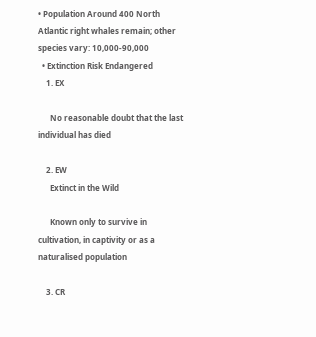• Population Around 400 North Atlantic right whales remain; other species vary: 10,000-90,000
  • Extinction Risk Endangered
    1. EX

      No reasonable doubt that the last individual has died

    2. EW
      Extinct in the Wild

      Known only to survive in cultivation, in captivity or as a naturalised population

    3. CR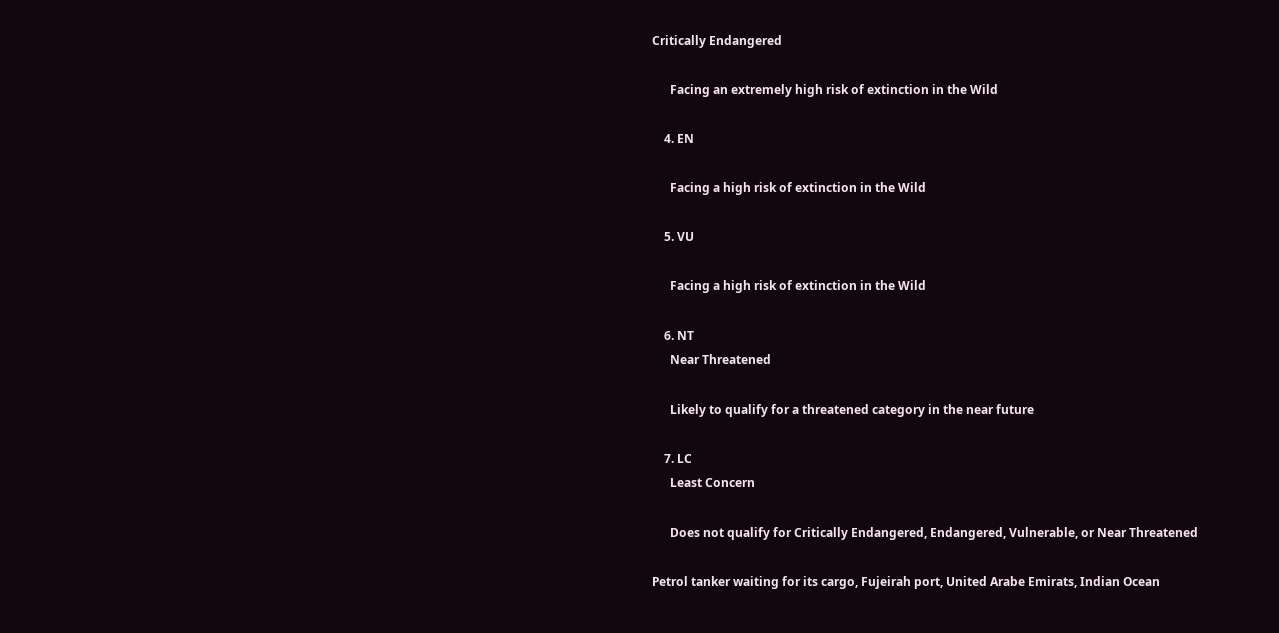Critically Endangered

      Facing an extremely high risk of extinction in the Wild

    4. EN

      Facing a high risk of extinction in the Wild

    5. VU

      Facing a high risk of extinction in the Wild

    6. NT
      Near Threatened

      Likely to qualify for a threatened category in the near future

    7. LC
      Least Concern

      Does not qualify for Critically Endangered, Endangered, Vulnerable, or Near Threatened

Petrol tanker waiting for its cargo, Fujeirah port, United Arabe Emirats, Indian Ocean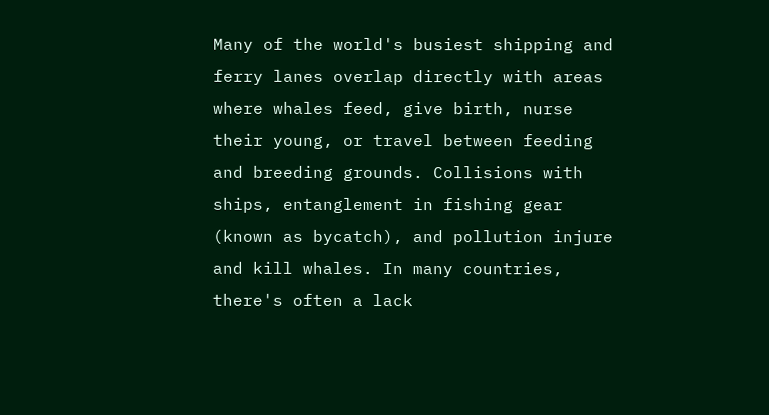Many of the world's busiest shipping and ferry lanes overlap directly with areas where whales feed, give birth, nurse their young, or travel between feeding and breeding grounds. Collisions with ships, entanglement in fishing gear (known as bycatch), and pollution injure and kill whales. In many countries, there's often a lack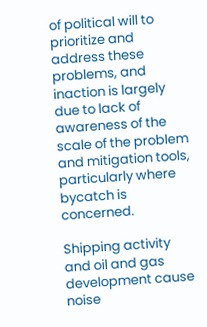of political will to prioritize and address these problems, and inaction is largely due to lack of awareness of the scale of the problem and mitigation tools, particularly where bycatch is concerned.

Shipping activity and oil and gas development cause noise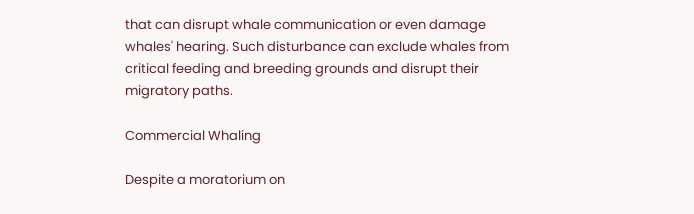that can disrupt whale communication or even damage whales' hearing. Such disturbance can exclude whales from critical feeding and breeding grounds and disrupt their migratory paths.

Commercial Whaling

Despite a moratorium on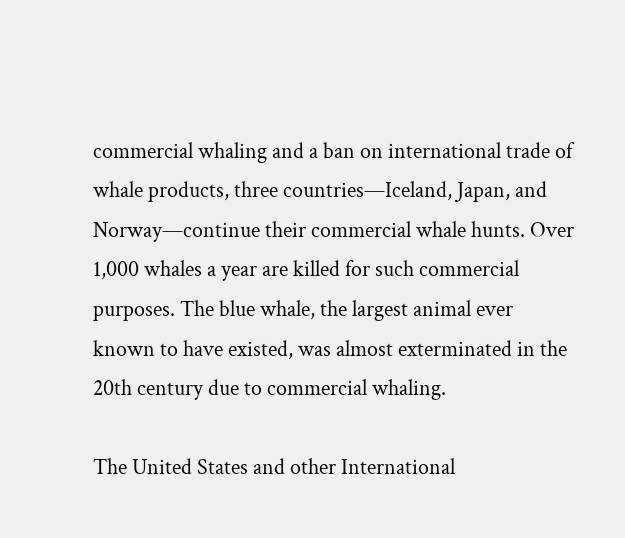commercial whaling and a ban on international trade of whale products, three countries—Iceland, Japan, and Norway—continue their commercial whale hunts. Over 1,000 whales a year are killed for such commercial purposes. The blue whale, the largest animal ever known to have existed, was almost exterminated in the 20th century due to commercial whaling.

The United States and other International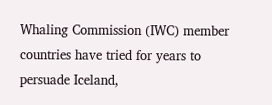Whaling Commission (IWC) member countries have tried for years to persuade Iceland,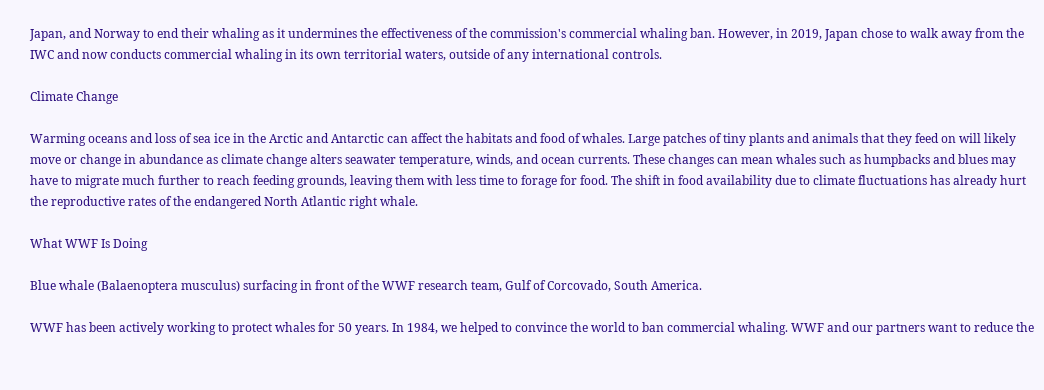Japan, and Norway to end their whaling as it undermines the effectiveness of the commission's commercial whaling ban. However, in 2019, Japan chose to walk away from the IWC and now conducts commercial whaling in its own territorial waters, outside of any international controls.

Climate Change

Warming oceans and loss of sea ice in the Arctic and Antarctic can affect the habitats and food of whales. Large patches of tiny plants and animals that they feed on will likely move or change in abundance as climate change alters seawater temperature, winds, and ocean currents. These changes can mean whales such as humpbacks and blues may have to migrate much further to reach feeding grounds, leaving them with less time to forage for food. The shift in food availability due to climate fluctuations has already hurt the reproductive rates of the endangered North Atlantic right whale.

What WWF Is Doing

Blue whale (Balaenoptera musculus) surfacing in front of the WWF research team, Gulf of Corcovado, South America.

WWF has been actively working to protect whales for 50 years. In 1984, we helped to convince the world to ban commercial whaling. WWF and our partners want to reduce the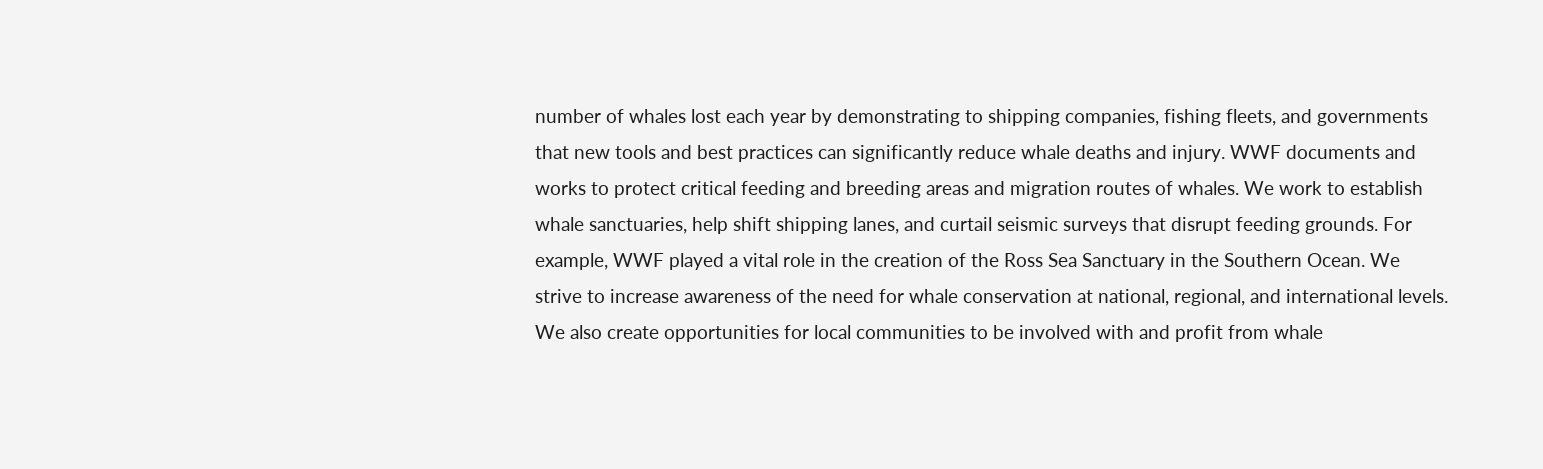number of whales lost each year by demonstrating to shipping companies, fishing fleets, and governments that new tools and best practices can significantly reduce whale deaths and injury. WWF documents and works to protect critical feeding and breeding areas and migration routes of whales. We work to establish whale sanctuaries, help shift shipping lanes, and curtail seismic surveys that disrupt feeding grounds. For example, WWF played a vital role in the creation of the Ross Sea Sanctuary in the Southern Ocean. We strive to increase awareness of the need for whale conservation at national, regional, and international levels. We also create opportunities for local communities to be involved with and profit from whale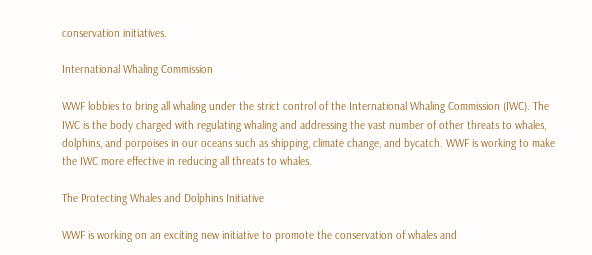conservation initiatives.

International Whaling Commission

WWF lobbies to bring all whaling under the strict control of the International Whaling Commission (IWC). The IWC is the body charged with regulating whaling and addressing the vast number of other threats to whales, dolphins, and porpoises in our oceans such as shipping, climate change, and bycatch. WWF is working to make the IWC more effective in reducing all threats to whales.

The Protecting Whales and Dolphins Initiative

WWF is working on an exciting new initiative to promote the conservation of whales and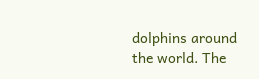dolphins around the world. The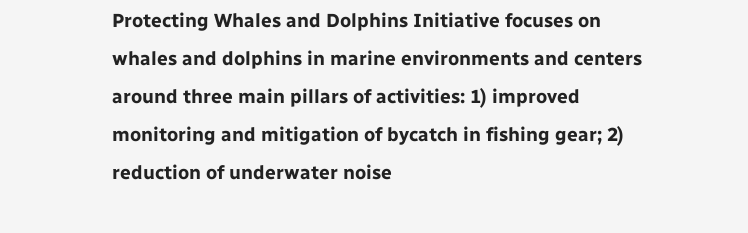Protecting Whales and Dolphins Initiative focuses on whales and dolphins in marine environments and centers around three main pillars of activities: 1) improved monitoring and mitigation of bycatch in fishing gear; 2) reduction of underwater noise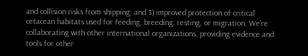and collision risks from shipping; and 3) improved protection of critical cetacean habitats used for feeding, breeding, resting, or migration. We're collaborating with other international organizations, providing evidence and tools for other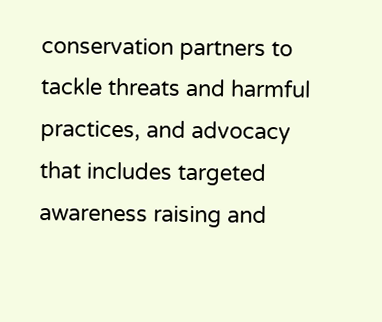conservation partners to tackle threats and harmful practices, and advocacy that includes targeted awareness raising and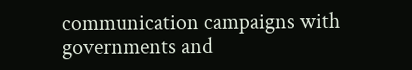communication campaigns with governments and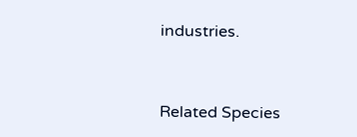industries.


Related Species